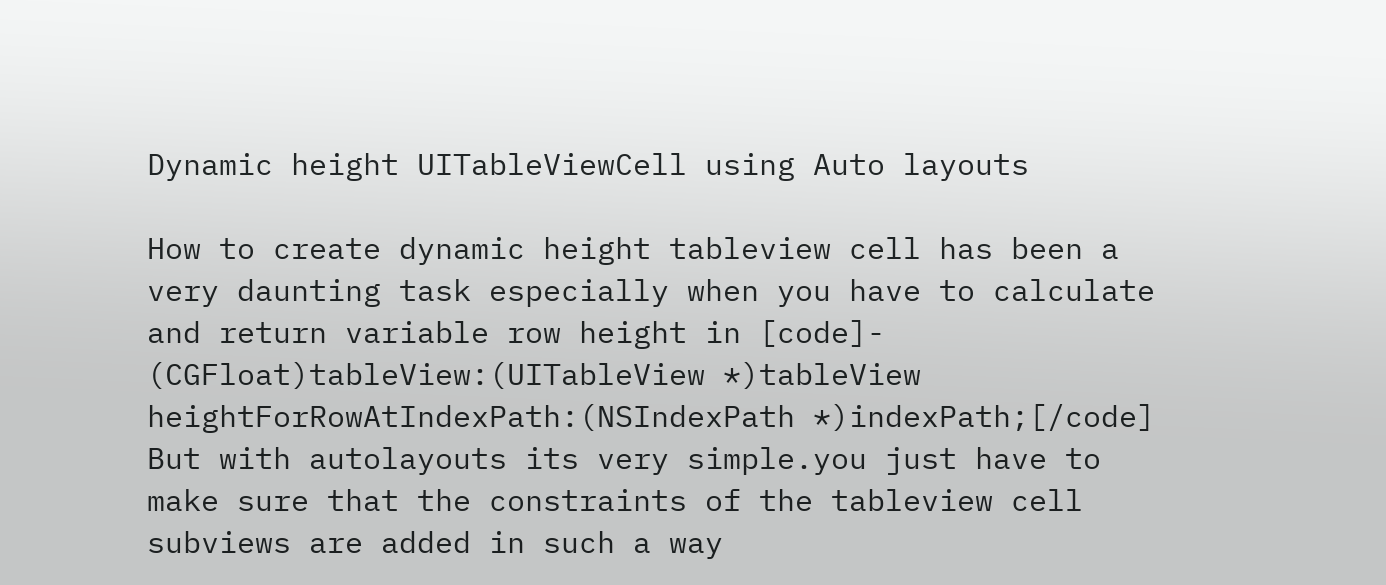Dynamic height UITableViewCell using Auto layouts

How to create dynamic height tableview cell has been a very daunting task especially when you have to calculate and return variable row height in [code]- (CGFloat)tableView:(UITableView *)tableView heightForRowAtIndexPath:(NSIndexPath *)indexPath;[/code] But with autolayouts its very simple.you just have to make sure that the constraints of the tableview cell subviews are added in such a way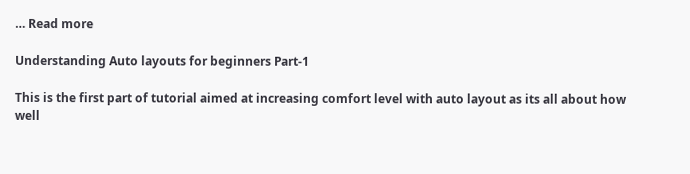… Read more

Understanding Auto layouts for beginners Part-1

This is the first part of tutorial aimed at increasing comfort level with auto layout as its all about how well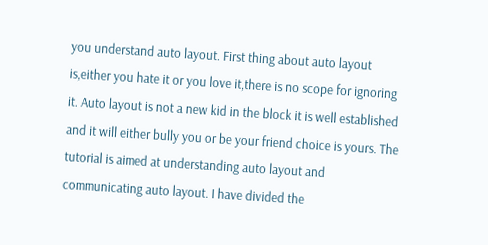you understand auto layout. First thing about auto layout is,either you hate it or you love it,there is no scope for ignoring it. Auto layout is not a new kid in the block it is well established and it will either bully you or be your friend choice is yours. The tutorial is aimed at understanding auto layout and communicating auto layout. I have divided the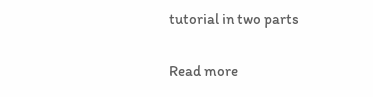tutorial in two parts

Read more